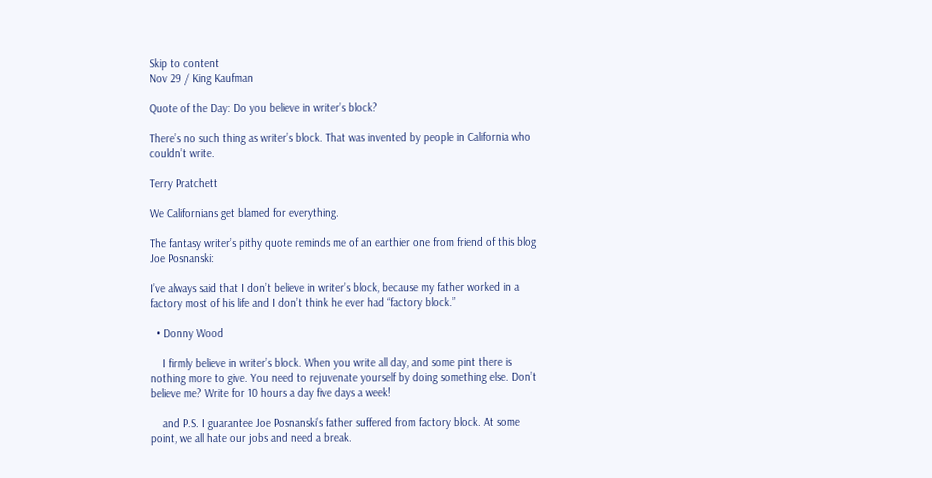Skip to content
Nov 29 / King Kaufman

Quote of the Day: Do you believe in writer’s block?

There’s no such thing as writer’s block. That was invented by people in California who couldn’t write.

Terry Pratchett

We Californians get blamed for everything.

The fantasy writer’s pithy quote reminds me of an earthier one from friend of this blog Joe Posnanski:

I’ve always said that I don’t believe in writer’s block, because my father worked in a factory most of his life and I don’t think he ever had “factory block.”

  • Donny Wood

    I firmly believe in writer’s block. When you write all day, and some pint there is nothing more to give. You need to rejuvenate yourself by doing something else. Don’t believe me? Write for 10 hours a day five days a week!

    and P.S. I guarantee Joe Posnanski’s father suffered from factory block. At some point, we all hate our jobs and need a break.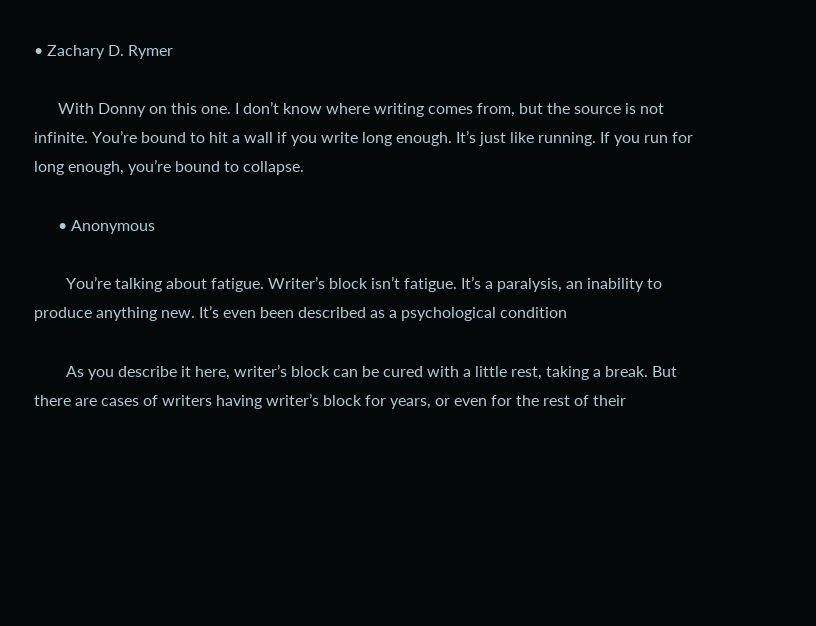• Zachary D. Rymer

      With Donny on this one. I don’t know where writing comes from, but the source is not infinite. You’re bound to hit a wall if you write long enough. It’s just like running. If you run for long enough, you’re bound to collapse.

      • Anonymous

        You’re talking about fatigue. Writer’s block isn’t fatigue. It’s a paralysis, an inability to produce anything new. It’s even been described as a psychological condition

        As you describe it here, writer’s block can be cured with a little rest, taking a break. But there are cases of writers having writer’s block for years, or even for the rest of their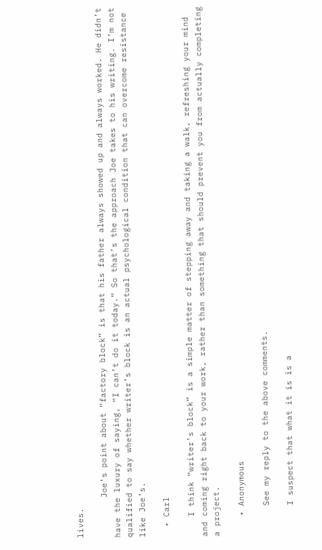lives.

        Joe’s point about “factory block” is that his father always showed up and always worked. He didn’t have the luxury of saying, “I can’t do it today.” So that’s the approach Joe takes to his writing. I’m not qualified to say whether writer’s block is an actual psychological condition that can overcome resistance like Joe’s.

  • Carl

    I think “writer’s block” is a simple matter of stepping away and taking a walk, refreshing your mind and coming right back to your work, rather than something that should prevent you from actually completing a project.

    • Anonymous

      See my reply to the above comments.

      I suspect that what it is is a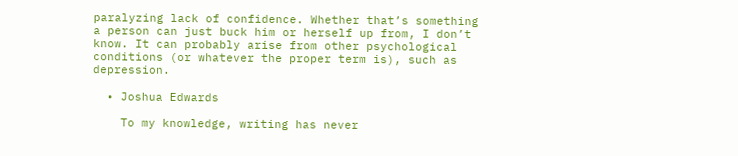paralyzing lack of confidence. Whether that’s something a person can just buck him or herself up from, I don’t know. It can probably arise from other psychological conditions (or whatever the proper term is), such as depression.

  • Joshua Edwards

    To my knowledge, writing has never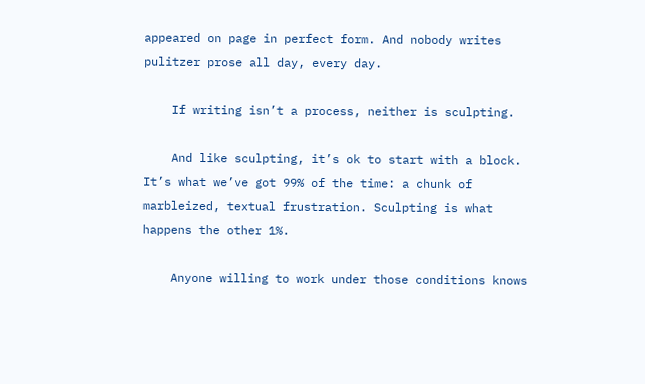appeared on page in perfect form. And nobody writes pulitzer prose all day, every day.

    If writing isn’t a process, neither is sculpting.

    And like sculpting, it’s ok to start with a block. It’s what we’ve got 99% of the time: a chunk of marbleized, textual frustration. Sculpting is what happens the other 1%.

    Anyone willing to work under those conditions knows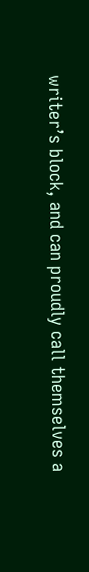writer’s block, and can proudly call themselves a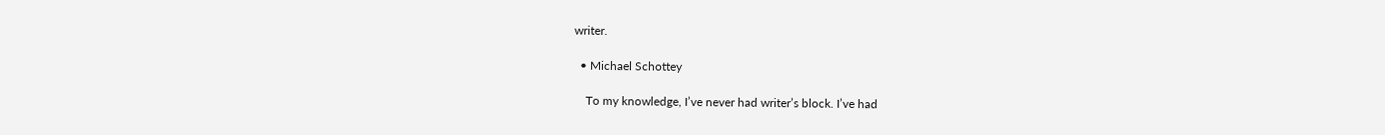writer.

  • Michael Schottey

    To my knowledge, I’ve never had writer’s block. I’ve had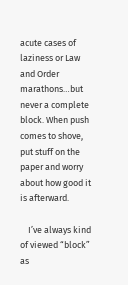acute cases of laziness or Law and Order marathons…but never a complete block. When push comes to shove, put stuff on the paper and worry about how good it is afterward.

    I’ve always kind of viewed “block” as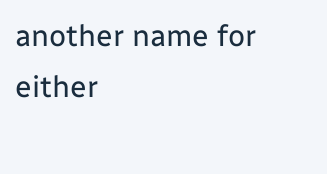another name for either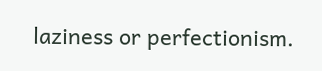laziness or perfectionism.